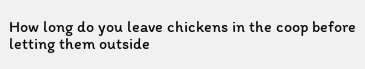How long do you leave chickens in the coop before letting them outside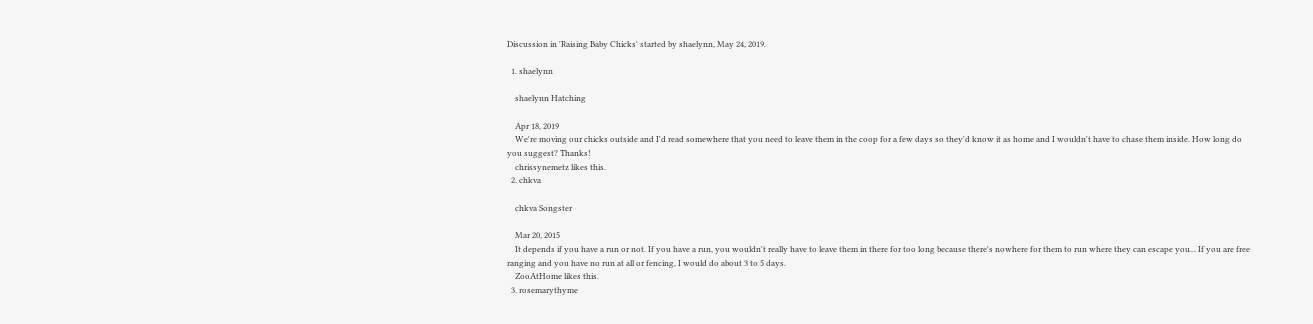Discussion in 'Raising Baby Chicks' started by shaelynn, May 24, 2019.

  1. shaelynn

    shaelynn Hatching

    Apr 18, 2019
    We're moving our chicks outside and I'd read somewhere that you need to leave them in the coop for a few days so they'd know it as home and I wouldn't have to chase them inside. How long do you suggest? Thanks!
    chrissynemetz likes this.
  2. chkva

    chkva Songster

    Mar 20, 2015
    It depends if you have a run or not. If you have a run, you wouldn't really have to leave them in there for too long because there's nowhere for them to run where they can escape you... If you are free ranging and you have no run at all or fencing, I would do about 3 to 5 days.
    ZooAtHome likes this.
  3. rosemarythyme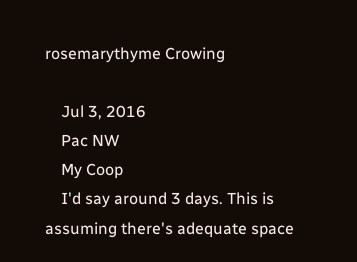rosemarythyme Crowing

    Jul 3, 2016
    Pac NW
    My Coop
    I'd say around 3 days. This is assuming there's adequate space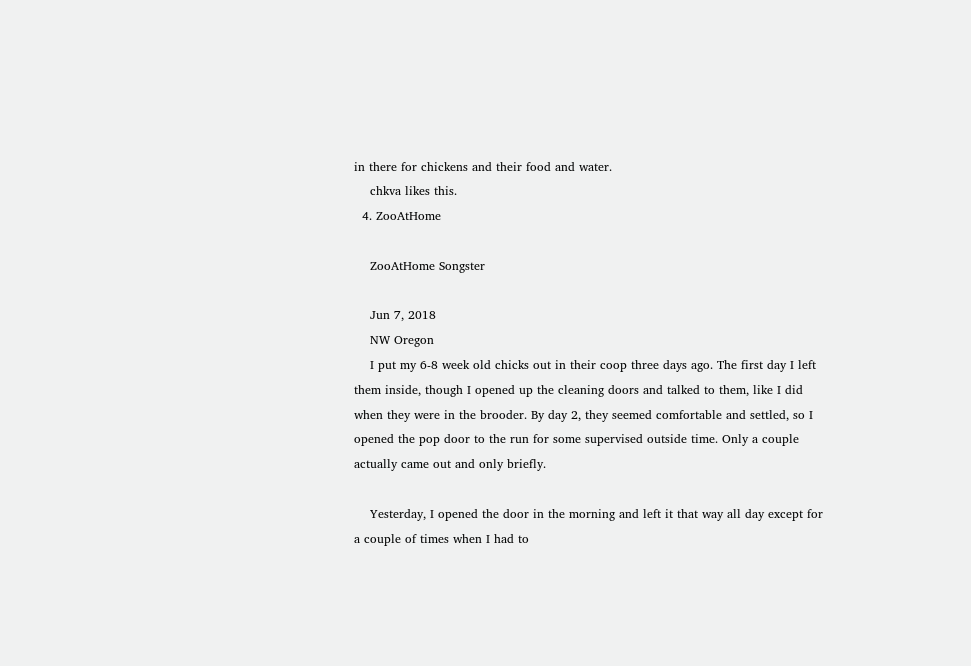in there for chickens and their food and water.
    chkva likes this.
  4. ZooAtHome

    ZooAtHome Songster

    Jun 7, 2018
    NW Oregon
    I put my 6-8 week old chicks out in their coop three days ago. The first day I left them inside, though I opened up the cleaning doors and talked to them, like I did when they were in the brooder. By day 2, they seemed comfortable and settled, so I opened the pop door to the run for some supervised outside time. Only a couple actually came out and only briefly.

    Yesterday, I opened the door in the morning and left it that way all day except for a couple of times when I had to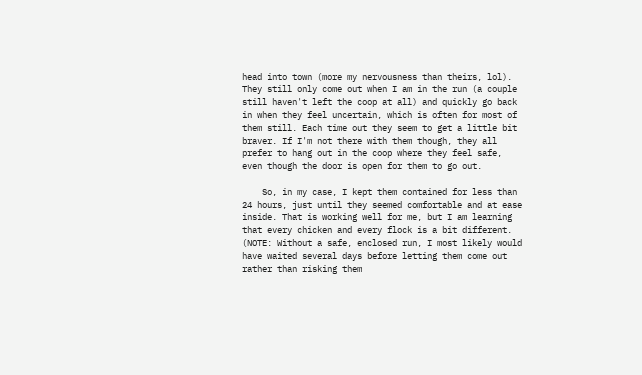head into town (more my nervousness than theirs, lol). They still only come out when I am in the run (a couple still haven't left the coop at all) and quickly go back in when they feel uncertain, which is often for most of them still. Each time out they seem to get a little bit braver. If I'm not there with them though, they all prefer to hang out in the coop where they feel safe, even though the door is open for them to go out.

    So, in my case, I kept them contained for less than 24 hours, just until they seemed comfortable and at ease inside. That is working well for me, but I am learning that every chicken and every flock is a bit different. (NOTE: Without a safe, enclosed run, I most likely would have waited several days before letting them come out rather than risking them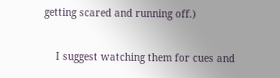getting scared and running off.)

    I suggest watching them for cues and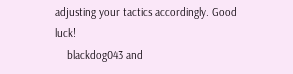adjusting your tactics accordingly. Good luck!
    blackdog043 and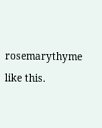rosemarythyme like this.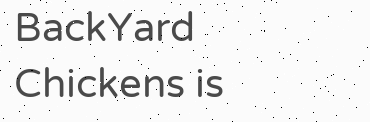BackYard Chickens is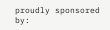proudly sponsored by: